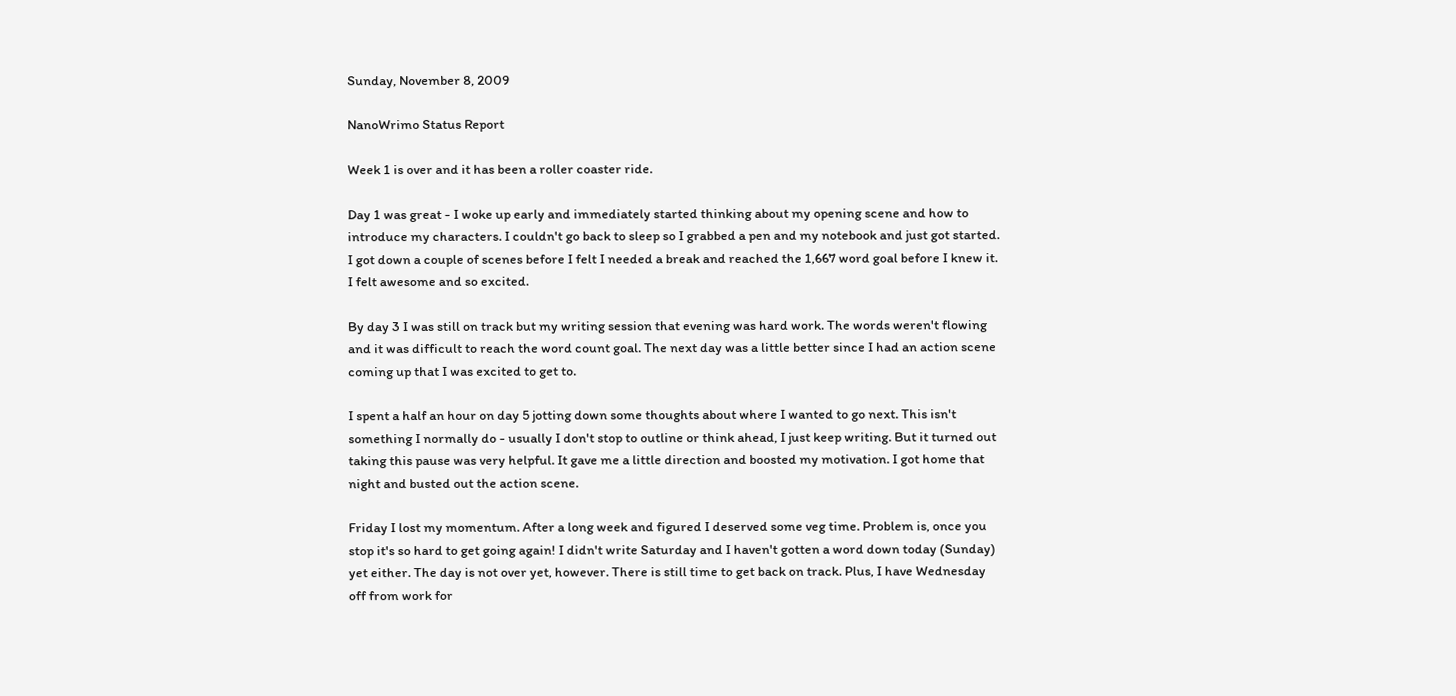Sunday, November 8, 2009

NanoWrimo Status Report

Week 1 is over and it has been a roller coaster ride.

Day 1 was great - I woke up early and immediately started thinking about my opening scene and how to introduce my characters. I couldn't go back to sleep so I grabbed a pen and my notebook and just got started. I got down a couple of scenes before I felt I needed a break and reached the 1,667 word goal before I knew it. I felt awesome and so excited.

By day 3 I was still on track but my writing session that evening was hard work. The words weren't flowing and it was difficult to reach the word count goal. The next day was a little better since I had an action scene coming up that I was excited to get to.

I spent a half an hour on day 5 jotting down some thoughts about where I wanted to go next. This isn't something I normally do - usually I don't stop to outline or think ahead, I just keep writing. But it turned out taking this pause was very helpful. It gave me a little direction and boosted my motivation. I got home that night and busted out the action scene.

Friday I lost my momentum. After a long week and figured I deserved some veg time. Problem is, once you stop it's so hard to get going again! I didn't write Saturday and I haven't gotten a word down today (Sunday) yet either. The day is not over yet, however. There is still time to get back on track. Plus, I have Wednesday off from work for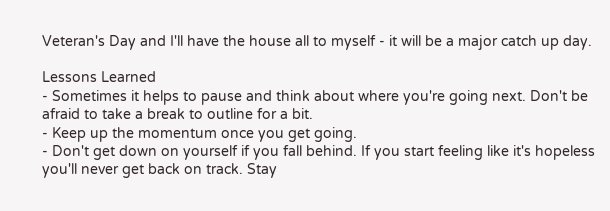Veteran's Day and I'll have the house all to myself - it will be a major catch up day.

Lessons Learned
- Sometimes it helps to pause and think about where you're going next. Don't be afraid to take a break to outline for a bit.
- Keep up the momentum once you get going.
- Don't get down on yourself if you fall behind. If you start feeling like it's hopeless you'll never get back on track. Stay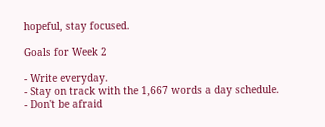hopeful, stay focused.

Goals for Week 2

- Write everyday.
- Stay on track with the 1,667 words a day schedule.
- Don't be afraid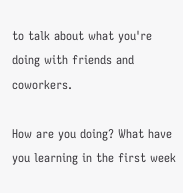to talk about what you're doing with friends and coworkers.

How are you doing? What have you learning in the first week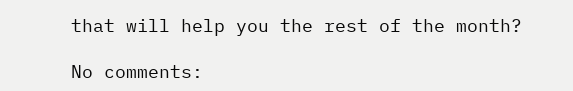that will help you the rest of the month?

No comments: